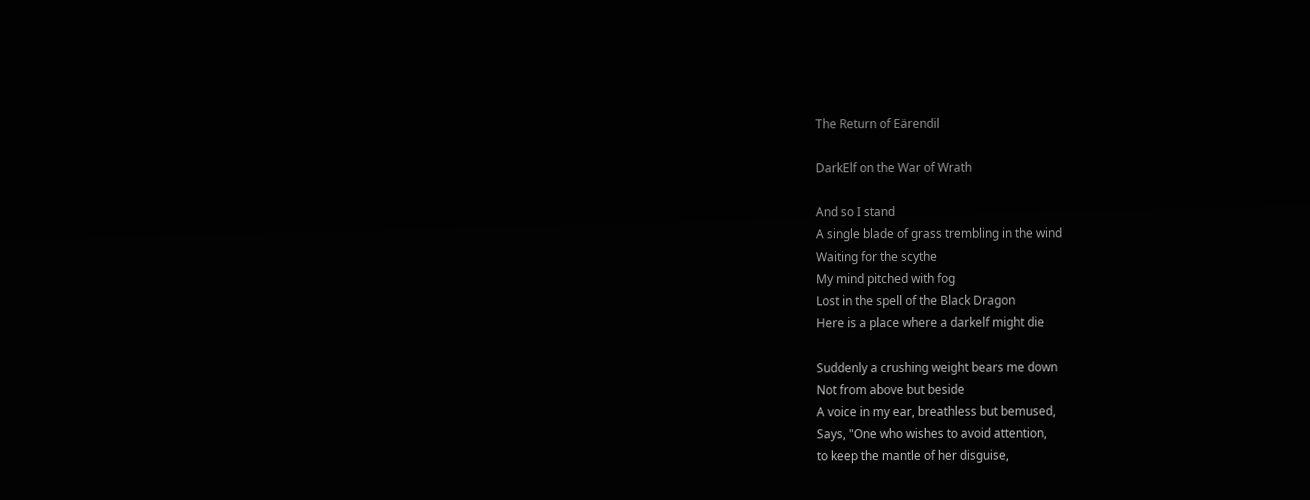The Return of Eärendil

DarkElf on the War of Wrath

And so I stand
A single blade of grass trembling in the wind
Waiting for the scythe
My mind pitched with fog
Lost in the spell of the Black Dragon
Here is a place where a darkelf might die

Suddenly a crushing weight bears me down
Not from above but beside
A voice in my ear, breathless but bemused,
Says, "One who wishes to avoid attention,
to keep the mantle of her disguise,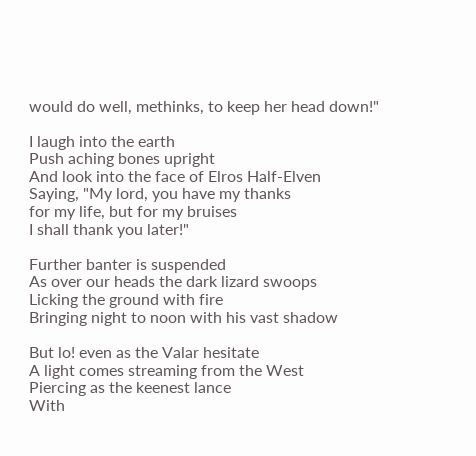would do well, methinks, to keep her head down!"

I laugh into the earth
Push aching bones upright
And look into the face of Elros Half-Elven
Saying, "My lord, you have my thanks
for my life, but for my bruises
I shall thank you later!"

Further banter is suspended
As over our heads the dark lizard swoops
Licking the ground with fire
Bringing night to noon with his vast shadow

But lo! even as the Valar hesitate
A light comes streaming from the West
Piercing as the keenest lance
With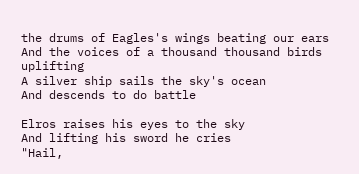the drums of Eagles's wings beating our ears
And the voices of a thousand thousand birds uplifting
A silver ship sails the sky's ocean
And descends to do battle

Elros raises his eyes to the sky
And lifting his sword he cries
"Hail,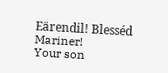Eärendil! Blesséd Mariner!
Your son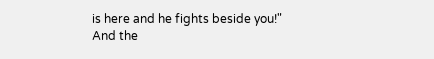is here and he fights beside you!"
And the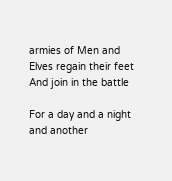armies of Men and Elves regain their feet
And join in the battle

For a day and a night and another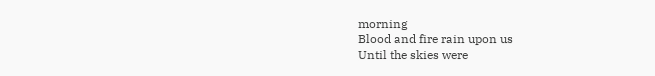morning
Blood and fire rain upon us
Until the skies were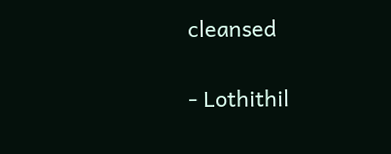cleansed

- Lothithil